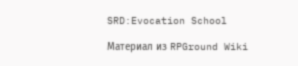SRD:Evocation School

Материал из RPGround Wiki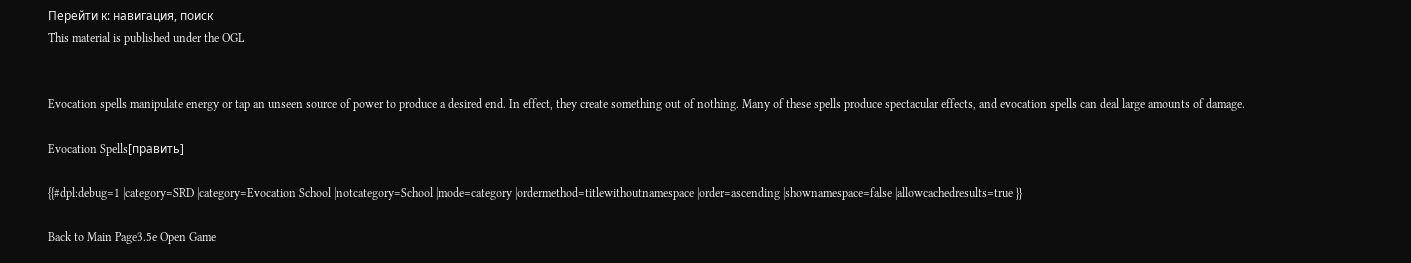Перейти к: навигация, поиск
This material is published under the OGL


Evocation spells manipulate energy or tap an unseen source of power to produce a desired end. In effect, they create something out of nothing. Many of these spells produce spectacular effects, and evocation spells can deal large amounts of damage.

Evocation Spells[править]

{{#dpl:debug=1 |category=SRD |category=Evocation School |notcategory=School |mode=category |ordermethod=titlewithoutnamespace |order=ascending |shownamespace=false |allowcachedresults=true }}

Back to Main Page3.5e Open Game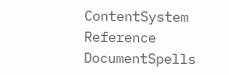ContentSystem Reference DocumentSpells